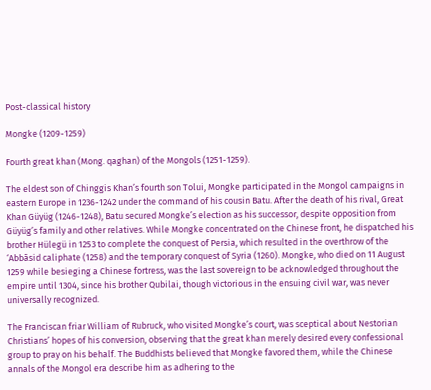Post-classical history

Mongke (1209-1259)

Fourth great khan (Mong. qaghan) of the Mongols (1251-1259).

The eldest son of Chinggis Khan’s fourth son Tolui, Mongke participated in the Mongol campaigns in eastern Europe in 1236-1242 under the command of his cousin Batu. After the death of his rival, Great Khan Güyüg (1246-1248), Batu secured Mongke’s election as his successor, despite opposition from Güyüg’s family and other relatives. While Mongke concentrated on the Chinese front, he dispatched his brother Hülegü in 1253 to complete the conquest of Persia, which resulted in the overthrow of the ‘Abbāsid caliphate (1258) and the temporary conquest of Syria (1260). Mongke, who died on 11 August 1259 while besieging a Chinese fortress, was the last sovereign to be acknowledged throughout the empire until 1304, since his brother Qubilai, though victorious in the ensuing civil war, was never universally recognized.

The Franciscan friar William of Rubruck, who visited Mongke’s court, was sceptical about Nestorian Christians’ hopes of his conversion, observing that the great khan merely desired every confessional group to pray on his behalf. The Buddhists believed that Mongke favored them, while the Chinese annals of the Mongol era describe him as adhering to the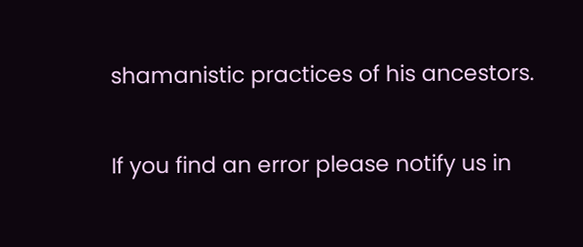shamanistic practices of his ancestors.

If you find an error please notify us in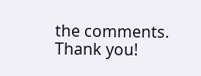the comments. Thank you!